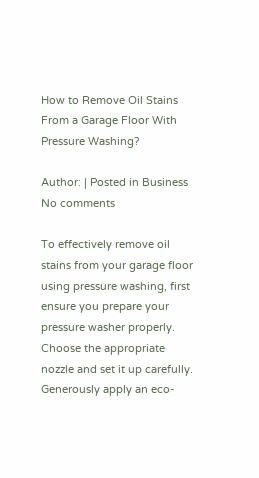How to Remove Oil Stains From a Garage Floor With Pressure Washing?

Author: | Posted in Business No comments

To effectively remove oil stains from your garage floor using pressure washing, first ensure you prepare your pressure washer properly. Choose the appropriate nozzle and set it up carefully. Generously apply an eco-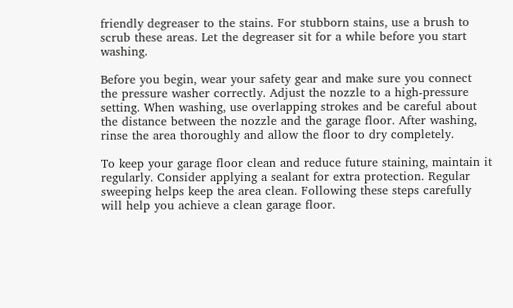friendly degreaser to the stains. For stubborn stains, use a brush to scrub these areas. Let the degreaser sit for a while before you start washing.

Before you begin, wear your safety gear and make sure you connect the pressure washer correctly. Adjust the nozzle to a high-pressure setting. When washing, use overlapping strokes and be careful about the distance between the nozzle and the garage floor. After washing, rinse the area thoroughly and allow the floor to dry completely.

To keep your garage floor clean and reduce future staining, maintain it regularly. Consider applying a sealant for extra protection. Regular sweeping helps keep the area clean. Following these steps carefully will help you achieve a clean garage floor.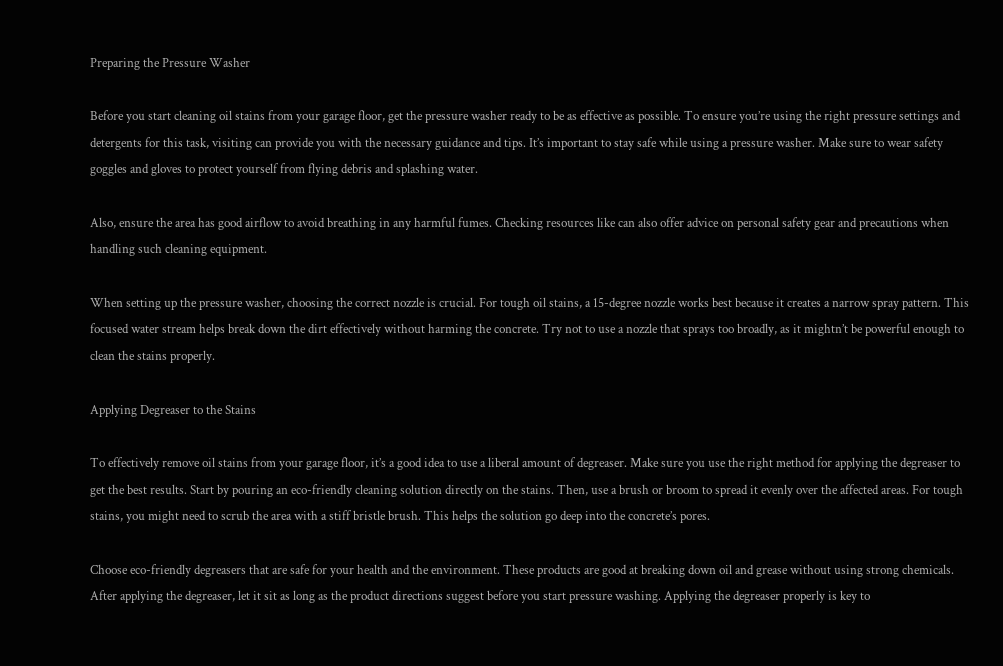Preparing the Pressure Washer

Before you start cleaning oil stains from your garage floor, get the pressure washer ready to be as effective as possible. To ensure you’re using the right pressure settings and detergents for this task, visiting can provide you with the necessary guidance and tips. It’s important to stay safe while using a pressure washer. Make sure to wear safety goggles and gloves to protect yourself from flying debris and splashing water.

Also, ensure the area has good airflow to avoid breathing in any harmful fumes. Checking resources like can also offer advice on personal safety gear and precautions when handling such cleaning equipment.

When setting up the pressure washer, choosing the correct nozzle is crucial. For tough oil stains, a 15-degree nozzle works best because it creates a narrow spray pattern. This focused water stream helps break down the dirt effectively without harming the concrete. Try not to use a nozzle that sprays too broadly, as it mightn’t be powerful enough to clean the stains properly.

Applying Degreaser to the Stains

To effectively remove oil stains from your garage floor, it’s a good idea to use a liberal amount of degreaser. Make sure you use the right method for applying the degreaser to get the best results. Start by pouring an eco-friendly cleaning solution directly on the stains. Then, use a brush or broom to spread it evenly over the affected areas. For tough stains, you might need to scrub the area with a stiff bristle brush. This helps the solution go deep into the concrete’s pores.

Choose eco-friendly degreasers that are safe for your health and the environment. These products are good at breaking down oil and grease without using strong chemicals. After applying the degreaser, let it sit as long as the product directions suggest before you start pressure washing. Applying the degreaser properly is key to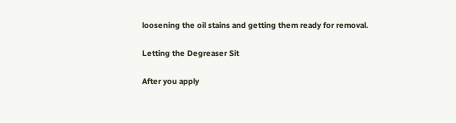loosening the oil stains and getting them ready for removal.

Letting the Degreaser Sit

After you apply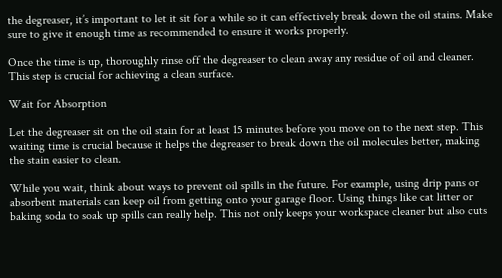the degreaser, it’s important to let it sit for a while so it can effectively break down the oil stains. Make sure to give it enough time as recommended to ensure it works properly.

Once the time is up, thoroughly rinse off the degreaser to clean away any residue of oil and cleaner. This step is crucial for achieving a clean surface.

Wait for Absorption

Let the degreaser sit on the oil stain for at least 15 minutes before you move on to the next step. This waiting time is crucial because it helps the degreaser to break down the oil molecules better, making the stain easier to clean.

While you wait, think about ways to prevent oil spills in the future. For example, using drip pans or absorbent materials can keep oil from getting onto your garage floor. Using things like cat litter or baking soda to soak up spills can really help. This not only keeps your workspace cleaner but also cuts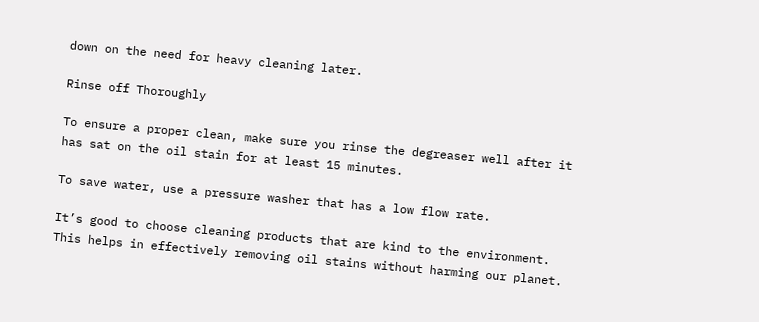down on the need for heavy cleaning later.

Rinse off Thoroughly

To ensure a proper clean, make sure you rinse the degreaser well after it has sat on the oil stain for at least 15 minutes.

To save water, use a pressure washer that has a low flow rate.

It’s good to choose cleaning products that are kind to the environment. This helps in effectively removing oil stains without harming our planet.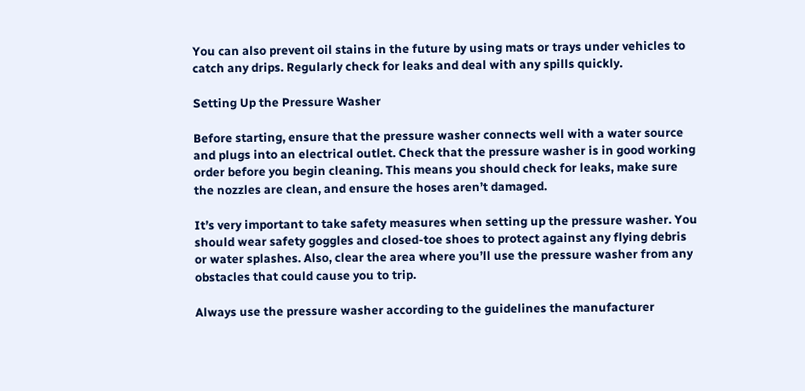You can also prevent oil stains in the future by using mats or trays under vehicles to catch any drips. Regularly check for leaks and deal with any spills quickly.

Setting Up the Pressure Washer

Before starting, ensure that the pressure washer connects well with a water source and plugs into an electrical outlet. Check that the pressure washer is in good working order before you begin cleaning. This means you should check for leaks, make sure the nozzles are clean, and ensure the hoses aren’t damaged.

It’s very important to take safety measures when setting up the pressure washer. You should wear safety goggles and closed-toe shoes to protect against any flying debris or water splashes. Also, clear the area where you’ll use the pressure washer from any obstacles that could cause you to trip.

Always use the pressure washer according to the guidelines the manufacturer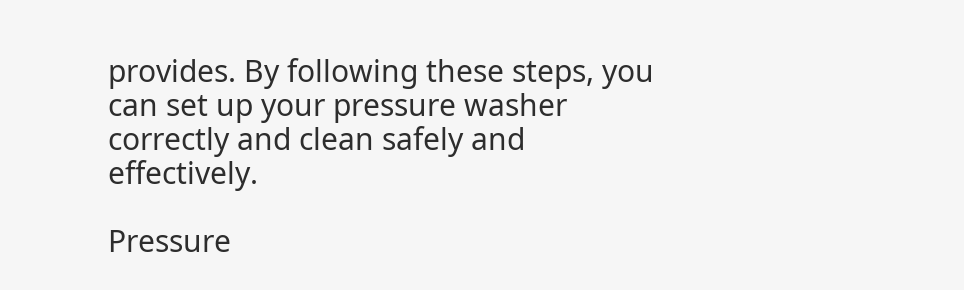provides. By following these steps, you can set up your pressure washer correctly and clean safely and effectively.

Pressure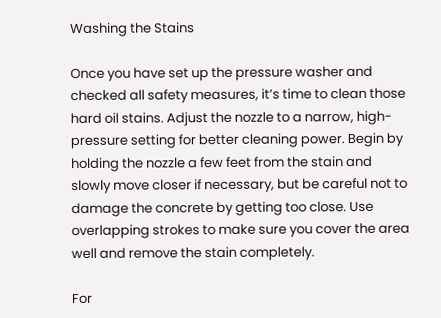Washing the Stains

Once you have set up the pressure washer and checked all safety measures, it’s time to clean those hard oil stains. Adjust the nozzle to a narrow, high-pressure setting for better cleaning power. Begin by holding the nozzle a few feet from the stain and slowly move closer if necessary, but be careful not to damage the concrete by getting too close. Use overlapping strokes to make sure you cover the area well and remove the stain completely.

For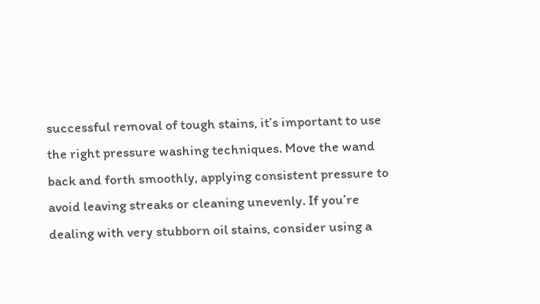successful removal of tough stains, it’s important to use the right pressure washing techniques. Move the wand back and forth smoothly, applying consistent pressure to avoid leaving streaks or cleaning unevenly. If you’re dealing with very stubborn oil stains, consider using a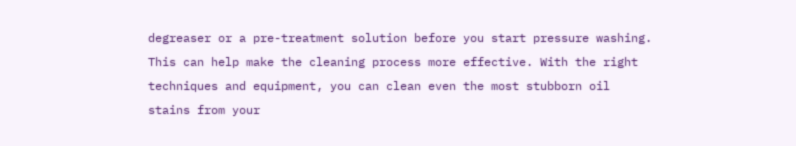degreaser or a pre-treatment solution before you start pressure washing. This can help make the cleaning process more effective. With the right techniques and equipment, you can clean even the most stubborn oil stains from your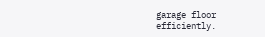garage floor efficiently.